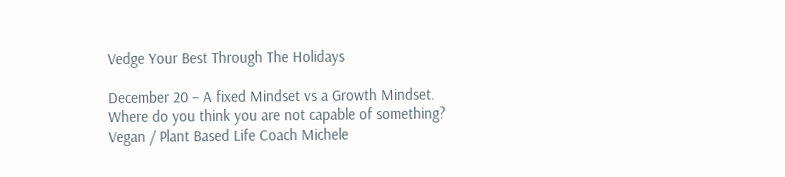Vedge Your Best Through The Holidays

December 20 – A fixed Mindset vs a Growth Mindset. Where do you think you are not capable of something? Vegan / Plant Based Life Coach Michele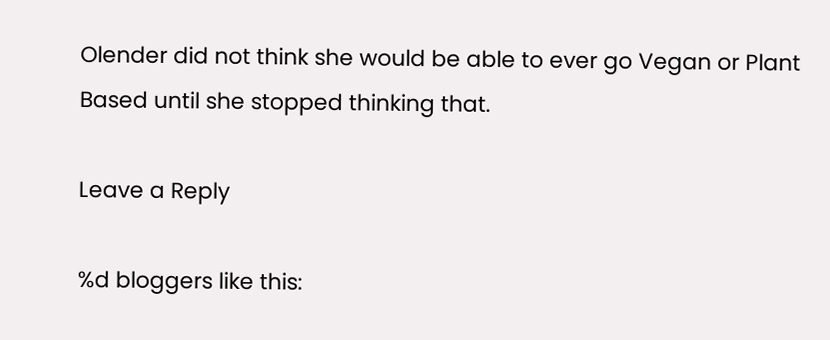Olender did not think she would be able to ever go Vegan or Plant Based until she stopped thinking that.

Leave a Reply

%d bloggers like this: